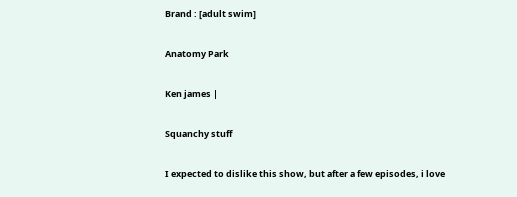Brand : [adult swim]

Anatomy Park

Ken james |

Squanchy stuff

I expected to dislike this show, but after a few episodes, i love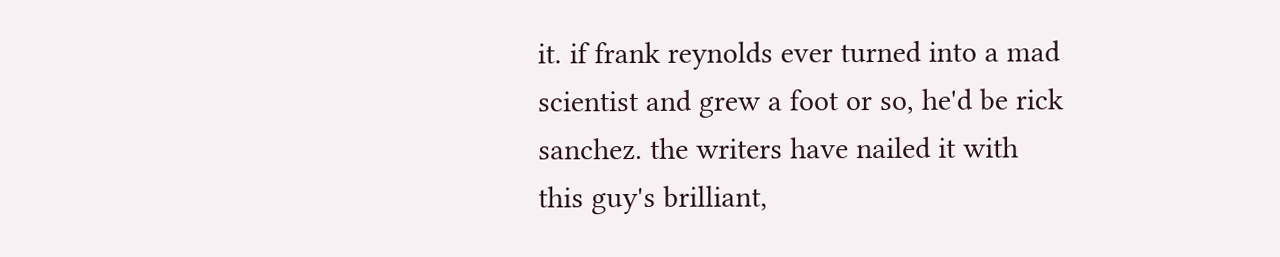it. if frank reynolds ever turned into a mad scientist and grew a foot or so, he'd be rick sanchez. the writers have nailed it with this guy's brilliant,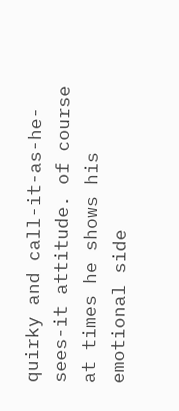quirky and call-it-as-he-sees-it attitude. of course at times he shows his emotional side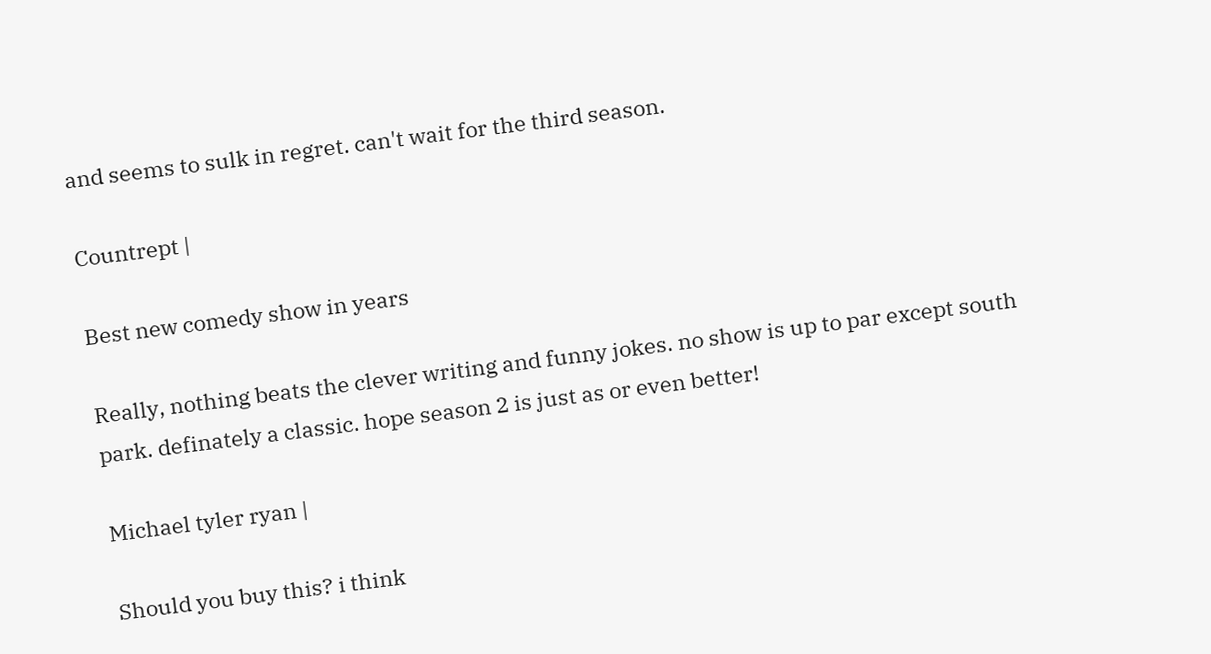and seems to sulk in regret. can't wait for the third season.

Countrept |

Best new comedy show in years

Really, nothing beats the clever writing and funny jokes. no show is up to par except south park. definately a classic. hope season 2 is just as or even better!

Michael tyler ryan |

Should you buy this? i think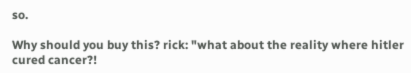so.

Why should you buy this? rick: "what about the reality where hitler cured cancer?!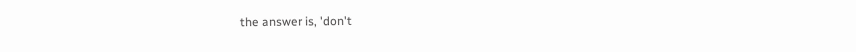the answer is, 'don't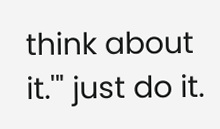think about it.'" just do it.